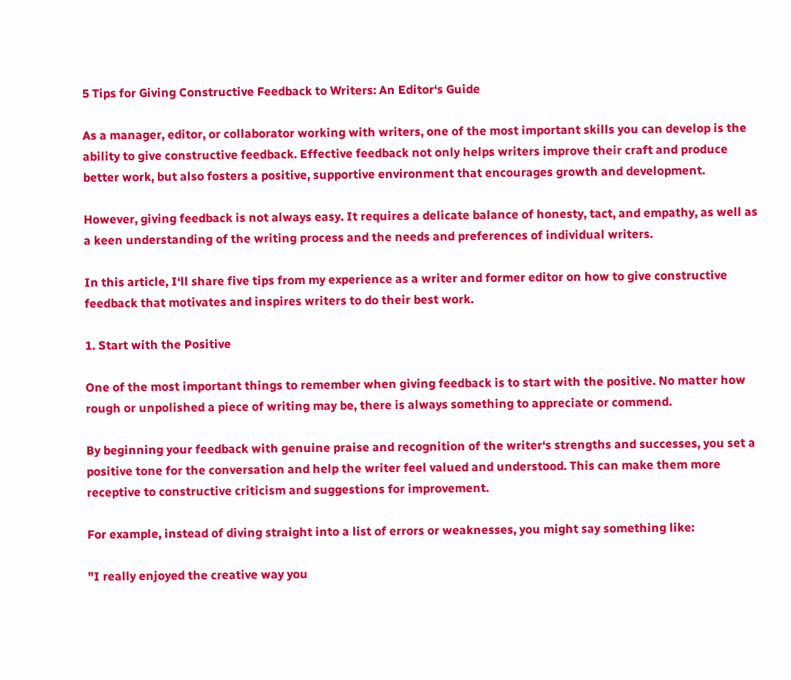5 Tips for Giving Constructive Feedback to Writers: An Editor‘s Guide

As a manager, editor, or collaborator working with writers, one of the most important skills you can develop is the ability to give constructive feedback. Effective feedback not only helps writers improve their craft and produce better work, but also fosters a positive, supportive environment that encourages growth and development.

However, giving feedback is not always easy. It requires a delicate balance of honesty, tact, and empathy, as well as a keen understanding of the writing process and the needs and preferences of individual writers.

In this article, I‘ll share five tips from my experience as a writer and former editor on how to give constructive feedback that motivates and inspires writers to do their best work.

1. Start with the Positive

One of the most important things to remember when giving feedback is to start with the positive. No matter how rough or unpolished a piece of writing may be, there is always something to appreciate or commend.

By beginning your feedback with genuine praise and recognition of the writer‘s strengths and successes, you set a positive tone for the conversation and help the writer feel valued and understood. This can make them more receptive to constructive criticism and suggestions for improvement.

For example, instead of diving straight into a list of errors or weaknesses, you might say something like:

"I really enjoyed the creative way you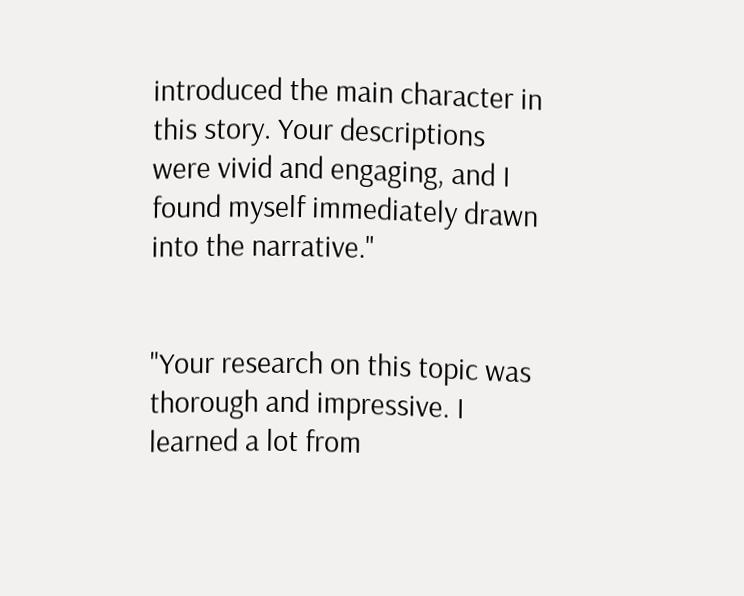introduced the main character in this story. Your descriptions were vivid and engaging, and I found myself immediately drawn into the narrative."


"Your research on this topic was thorough and impressive. I learned a lot from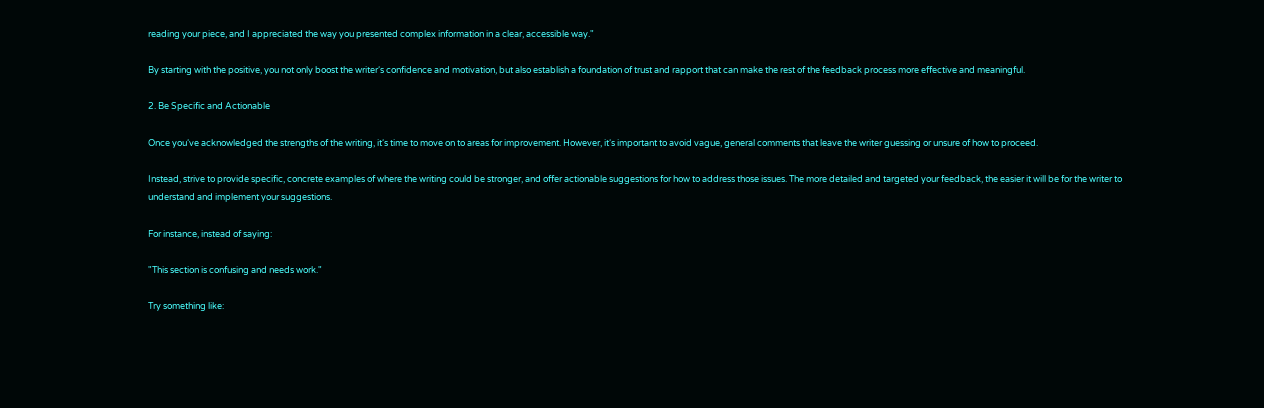reading your piece, and I appreciated the way you presented complex information in a clear, accessible way."

By starting with the positive, you not only boost the writer‘s confidence and motivation, but also establish a foundation of trust and rapport that can make the rest of the feedback process more effective and meaningful.

2. Be Specific and Actionable

Once you‘ve acknowledged the strengths of the writing, it‘s time to move on to areas for improvement. However, it‘s important to avoid vague, general comments that leave the writer guessing or unsure of how to proceed.

Instead, strive to provide specific, concrete examples of where the writing could be stronger, and offer actionable suggestions for how to address those issues. The more detailed and targeted your feedback, the easier it will be for the writer to understand and implement your suggestions.

For instance, instead of saying:

"This section is confusing and needs work."

Try something like: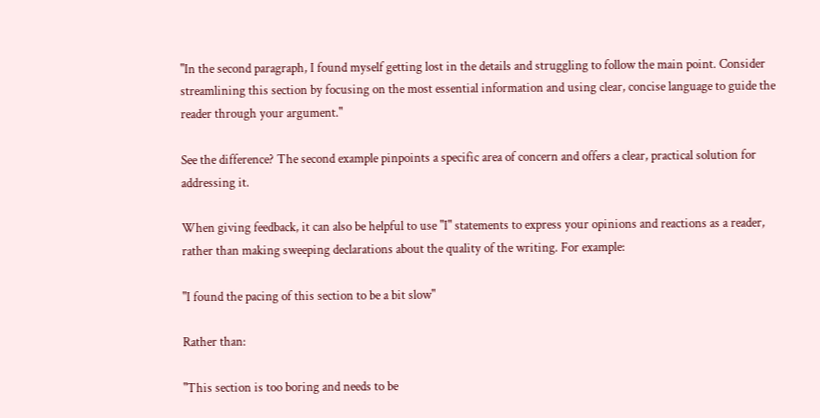"In the second paragraph, I found myself getting lost in the details and struggling to follow the main point. Consider streamlining this section by focusing on the most essential information and using clear, concise language to guide the reader through your argument."

See the difference? The second example pinpoints a specific area of concern and offers a clear, practical solution for addressing it.

When giving feedback, it can also be helpful to use "I" statements to express your opinions and reactions as a reader, rather than making sweeping declarations about the quality of the writing. For example:

"I found the pacing of this section to be a bit slow"

Rather than:

"This section is too boring and needs to be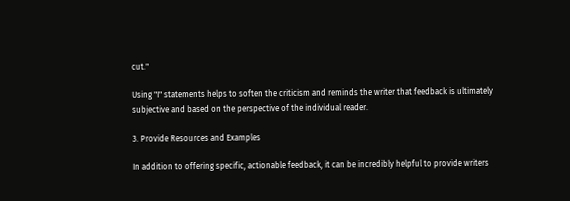cut."

Using "I" statements helps to soften the criticism and reminds the writer that feedback is ultimately subjective and based on the perspective of the individual reader.

3. Provide Resources and Examples

In addition to offering specific, actionable feedback, it can be incredibly helpful to provide writers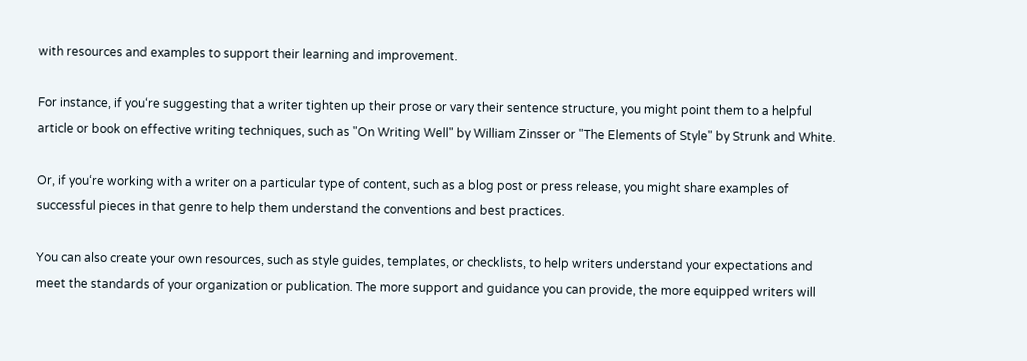with resources and examples to support their learning and improvement.

For instance, if you‘re suggesting that a writer tighten up their prose or vary their sentence structure, you might point them to a helpful article or book on effective writing techniques, such as "On Writing Well" by William Zinsser or "The Elements of Style" by Strunk and White.

Or, if you‘re working with a writer on a particular type of content, such as a blog post or press release, you might share examples of successful pieces in that genre to help them understand the conventions and best practices.

You can also create your own resources, such as style guides, templates, or checklists, to help writers understand your expectations and meet the standards of your organization or publication. The more support and guidance you can provide, the more equipped writers will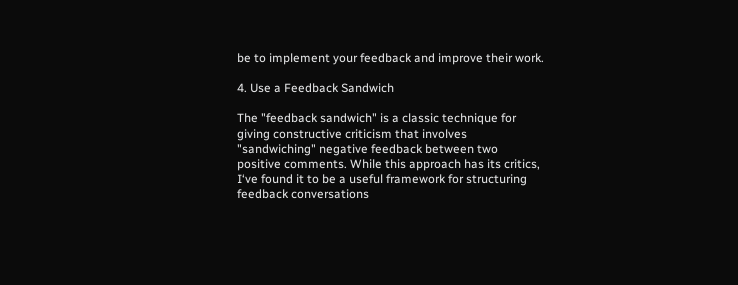be to implement your feedback and improve their work.

4. Use a Feedback Sandwich

The "feedback sandwich" is a classic technique for giving constructive criticism that involves "sandwiching" negative feedback between two positive comments. While this approach has its critics, I‘ve found it to be a useful framework for structuring feedback conversations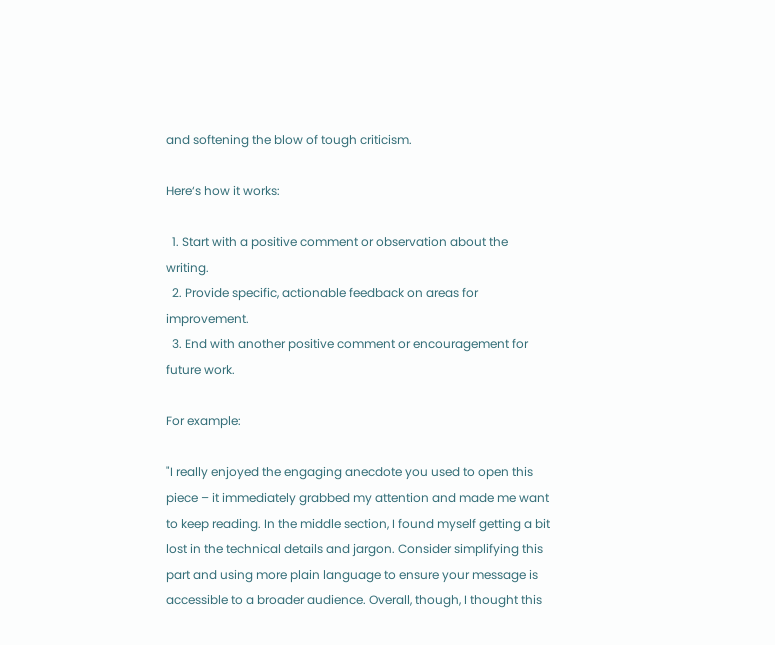and softening the blow of tough criticism.

Here‘s how it works:

  1. Start with a positive comment or observation about the writing.
  2. Provide specific, actionable feedback on areas for improvement.
  3. End with another positive comment or encouragement for future work.

For example:

"I really enjoyed the engaging anecdote you used to open this piece – it immediately grabbed my attention and made me want to keep reading. In the middle section, I found myself getting a bit lost in the technical details and jargon. Consider simplifying this part and using more plain language to ensure your message is accessible to a broader audience. Overall, though, I thought this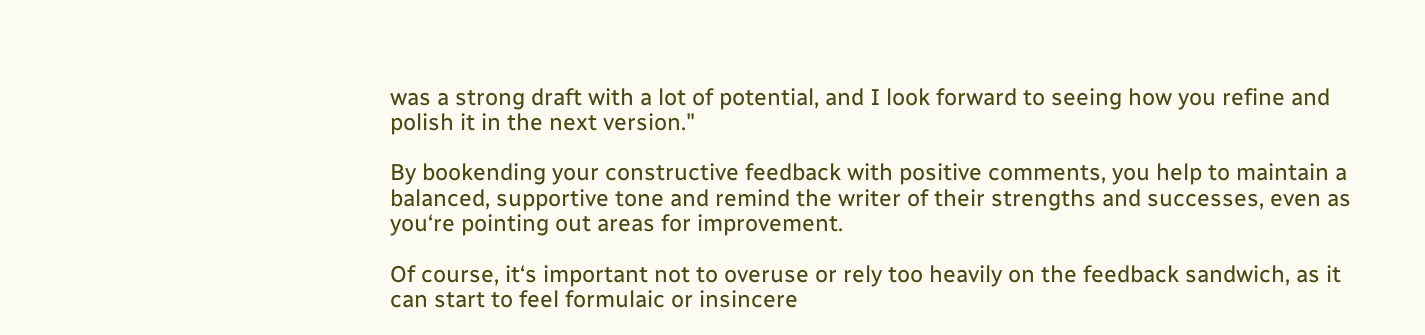was a strong draft with a lot of potential, and I look forward to seeing how you refine and polish it in the next version."

By bookending your constructive feedback with positive comments, you help to maintain a balanced, supportive tone and remind the writer of their strengths and successes, even as you‘re pointing out areas for improvement.

Of course, it‘s important not to overuse or rely too heavily on the feedback sandwich, as it can start to feel formulaic or insincere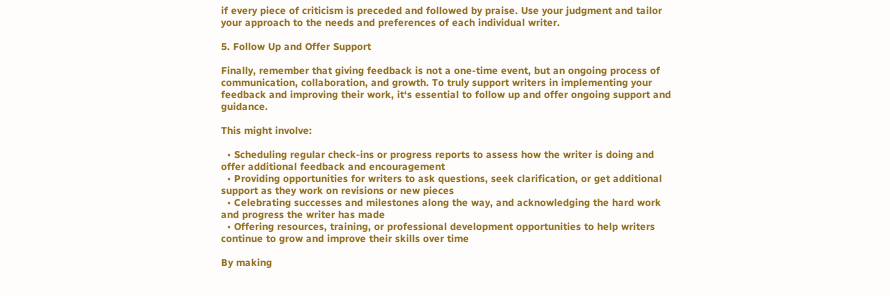if every piece of criticism is preceded and followed by praise. Use your judgment and tailor your approach to the needs and preferences of each individual writer.

5. Follow Up and Offer Support

Finally, remember that giving feedback is not a one-time event, but an ongoing process of communication, collaboration, and growth. To truly support writers in implementing your feedback and improving their work, it‘s essential to follow up and offer ongoing support and guidance.

This might involve:

  • Scheduling regular check-ins or progress reports to assess how the writer is doing and offer additional feedback and encouragement
  • Providing opportunities for writers to ask questions, seek clarification, or get additional support as they work on revisions or new pieces
  • Celebrating successes and milestones along the way, and acknowledging the hard work and progress the writer has made
  • Offering resources, training, or professional development opportunities to help writers continue to grow and improve their skills over time

By making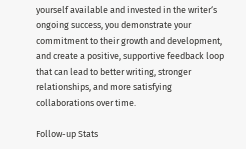yourself available and invested in the writer‘s ongoing success, you demonstrate your commitment to their growth and development, and create a positive, supportive feedback loop that can lead to better writing, stronger relationships, and more satisfying collaborations over time.

Follow-up Stats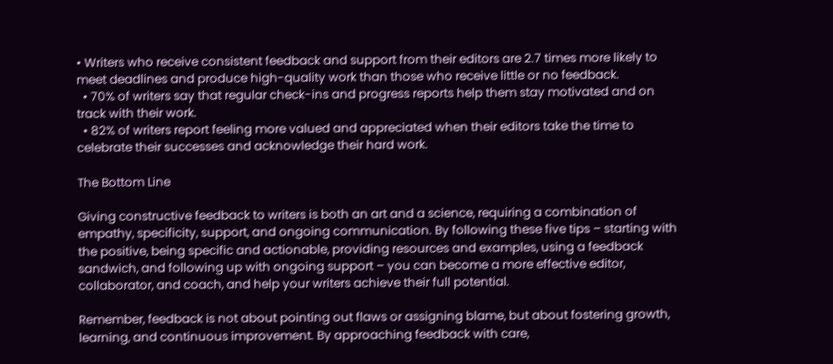• Writers who receive consistent feedback and support from their editors are 2.7 times more likely to meet deadlines and produce high-quality work than those who receive little or no feedback.
  • 70% of writers say that regular check-ins and progress reports help them stay motivated and on track with their work.
  • 82% of writers report feeling more valued and appreciated when their editors take the time to celebrate their successes and acknowledge their hard work.

The Bottom Line

Giving constructive feedback to writers is both an art and a science, requiring a combination of empathy, specificity, support, and ongoing communication. By following these five tips – starting with the positive, being specific and actionable, providing resources and examples, using a feedback sandwich, and following up with ongoing support – you can become a more effective editor, collaborator, and coach, and help your writers achieve their full potential.

Remember, feedback is not about pointing out flaws or assigning blame, but about fostering growth, learning, and continuous improvement. By approaching feedback with care,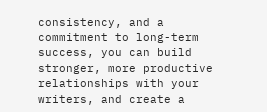consistency, and a commitment to long-term success, you can build stronger, more productive relationships with your writers, and create a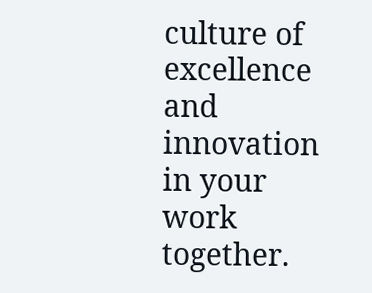culture of excellence and innovation in your work together.